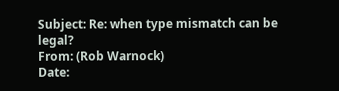Subject: Re: when type mismatch can be legal?
From: (Rob Warnock)
Date: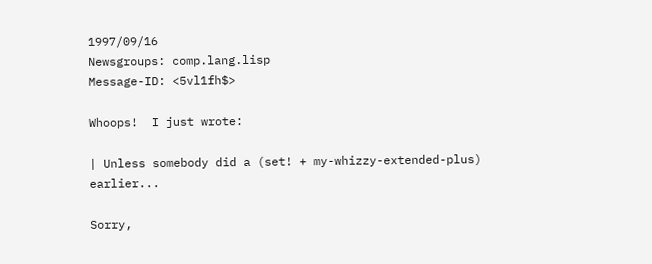1997/09/16
Newsgroups: comp.lang.lisp
Message-ID: <5vl1fh$>

Whoops!  I just wrote:

| Unless somebody did a (set! + my-whizzy-extended-plus) earlier...

Sorry,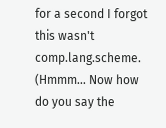for a second I forgot this wasn't comp.lang.scheme.
(Hmmm... Now how do you say the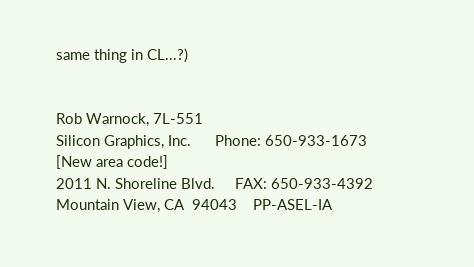same thing in CL...?)


Rob Warnock, 7L-551
Silicon Graphics, Inc.      Phone: 650-933-1673 [New area code!]
2011 N. Shoreline Blvd.     FAX: 650-933-4392
Mountain View, CA  94043    PP-ASEL-IA